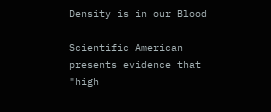Density is in our Blood

Scientific American presents evidence that "high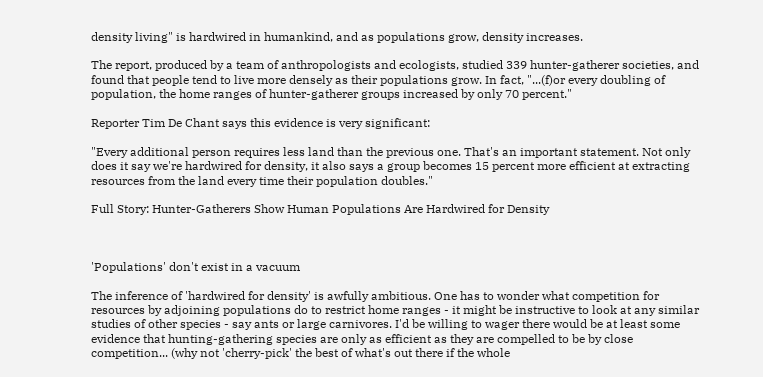density living" is hardwired in humankind, and as populations grow, density increases.

The report, produced by a team of anthropologists and ecologists, studied 339 hunter-gatherer societies, and found that people tend to live more densely as their populations grow. In fact, "...(f)or every doubling of population, the home ranges of hunter-gatherer groups increased by only 70 percent."

Reporter Tim De Chant says this evidence is very significant:

"Every additional person requires less land than the previous one. That's an important statement. Not only does it say we're hardwired for density, it also says a group becomes 15 percent more efficient at extracting resources from the land every time their population doubles."

Full Story: Hunter-Gatherers Show Human Populations Are Hardwired for Density



'Populations' don't exist in a vacuum

The inference of 'hardwired for density' is awfully ambitious. One has to wonder what competition for resources by adjoining populations do to restrict home ranges - it might be instructive to look at any similar studies of other species - say ants or large carnivores. I'd be willing to wager there would be at least some evidence that hunting-gathering species are only as efficient as they are compelled to be by close competition... (why not 'cherry-pick' the best of what's out there if the whole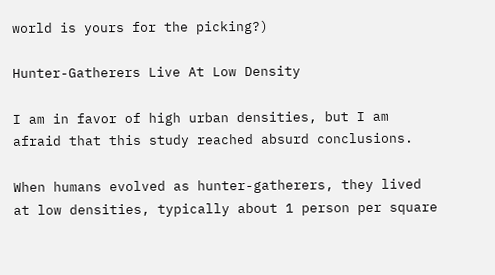world is yours for the picking?)

Hunter-Gatherers Live At Low Density

I am in favor of high urban densities, but I am afraid that this study reached absurd conclusions.

When humans evolved as hunter-gatherers, they lived at low densities, typically about 1 person per square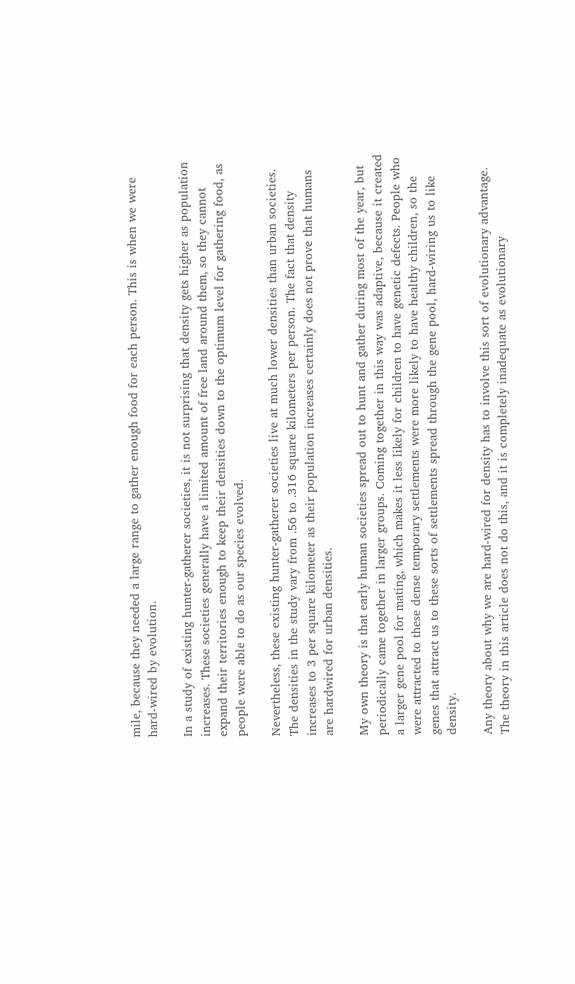mile, because they needed a large range to gather enough food for each person. This is when we were hard-wired by evolution.

In a study of existing hunter-gatherer societies, it is not surprising that density gets higher as population increases. These societies generally have a limited amount of free land around them, so they cannot expand their territories enough to keep their densities down to the optimum level for gathering food, as people were able to do as our species evolved.

Nevertheless, these existing hunter-gatherer societies live at much lower densities than urban societies. The densities in the study vary from .56 to .316 square kilometers per person. The fact that density increases to 3 per square kilometer as their population increases certainly does not prove that humans are hardwired for urban densities.

My own theory is that early human societies spread out to hunt and gather during most of the year, but periodically came together in larger groups. Coming together in this way was adaptive, because it created a larger gene pool for mating, which makes it less likely for children to have genetic defects. People who were attracted to these dense temporary settlements were more likely to have healthy children, so the genes that attract us to these sorts of settlements spread through the gene pool, hard-wiring us to like density.

Any theory about why we are hard-wired for density has to involve this sort of evolutionary advantage. The theory in this article does not do this, and it is completely inadequate as evolutionary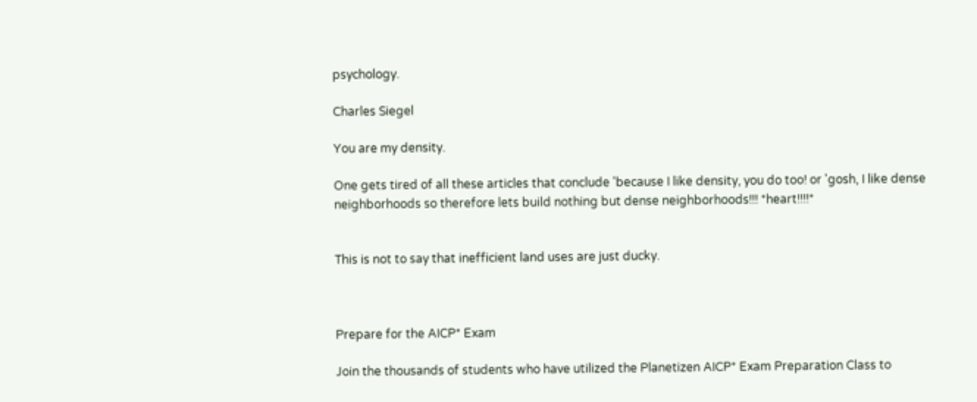psychology.

Charles Siegel

You are my density.

One gets tired of all these articles that conclude 'because I like density, you do too! or 'gosh, I like dense neighborhoods so therefore lets build nothing but dense neighborhoods!!! *heart!!!!*


This is not to say that inefficient land uses are just ducky.



Prepare for the AICP* Exam

Join the thousands of students who have utilized the Planetizen AICP* Exam Preparation Class to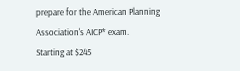prepare for the American Planning Association's AICP* exam.
Starting at $245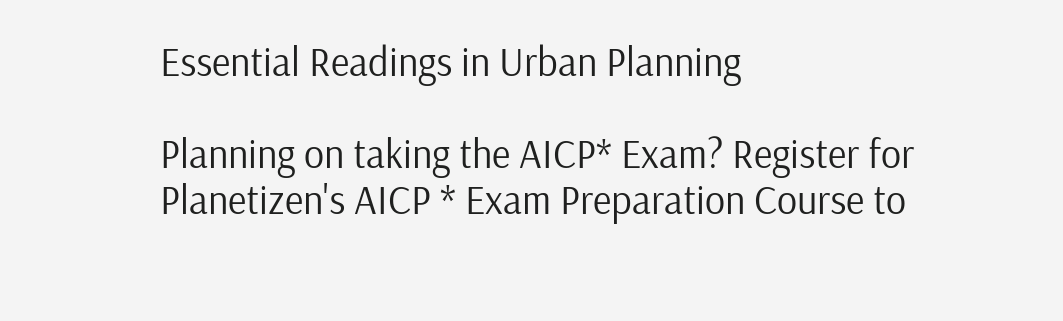Essential Readings in Urban Planning

Planning on taking the AICP* Exam? Register for Planetizen's AICP * Exam Preparation Course to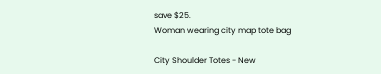save $25.
Woman wearing city map tote bag

City Shoulder Totes - New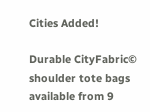Cities Added!

Durable CityFabric© shoulder tote bags available from 9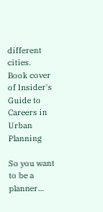different cities.
Book cover of Insider's Guide to Careers in Urban Planning

So you want to be a planner...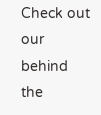Check out our behind the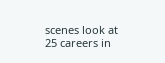scenes look at 25 careers in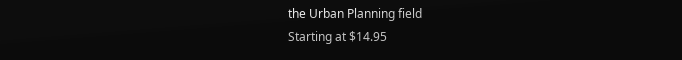the Urban Planning field
Starting at $14.95